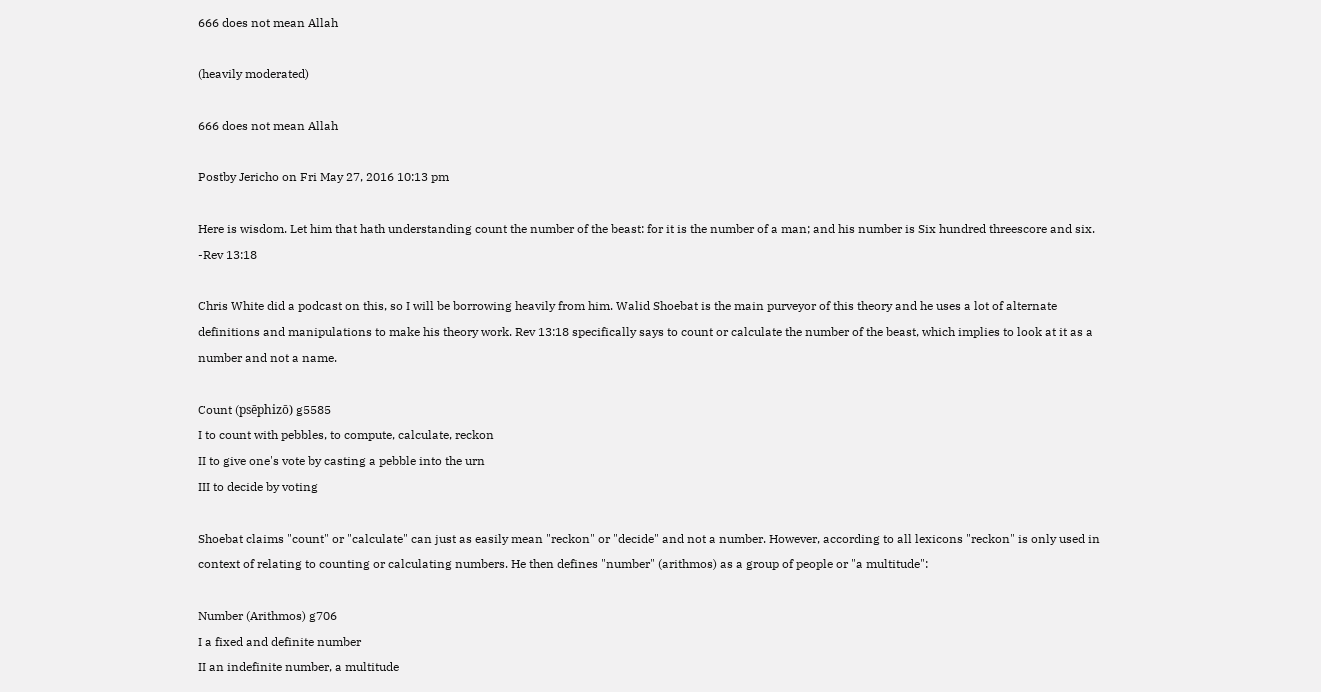666 does not mean Allah

(heavily moderated)

666 does not mean Allah

Postby Jericho on Fri May 27, 2016 10:13 pm

Here is wisdom. Let him that hath understanding count the number of the beast: for it is the number of a man; and his number is Six hundred threescore and six. -Rev 13:18

Chris White did a podcast on this, so I will be borrowing heavily from him. Walid Shoebat is the main purveyor of this theory and he uses a lot of alternate definitions and manipulations to make his theory work. Rev 13:18 specifically says to count or calculate the number of the beast, which implies to look at it as a number and not a name.

Count (psēphizō) g5585
I to count with pebbles, to compute, calculate, reckon
II to give one's vote by casting a pebble into the urn
III to decide by voting

Shoebat claims "count" or "calculate" can just as easily mean "reckon" or "decide" and not a number. However, according to all lexicons "reckon" is only used in context of relating to counting or calculating numbers. He then defines "number" (arithmos) as a group of people or "a multitude":

Number (Arithmos) g706
I a fixed and definite number
II an indefinite number, a multitude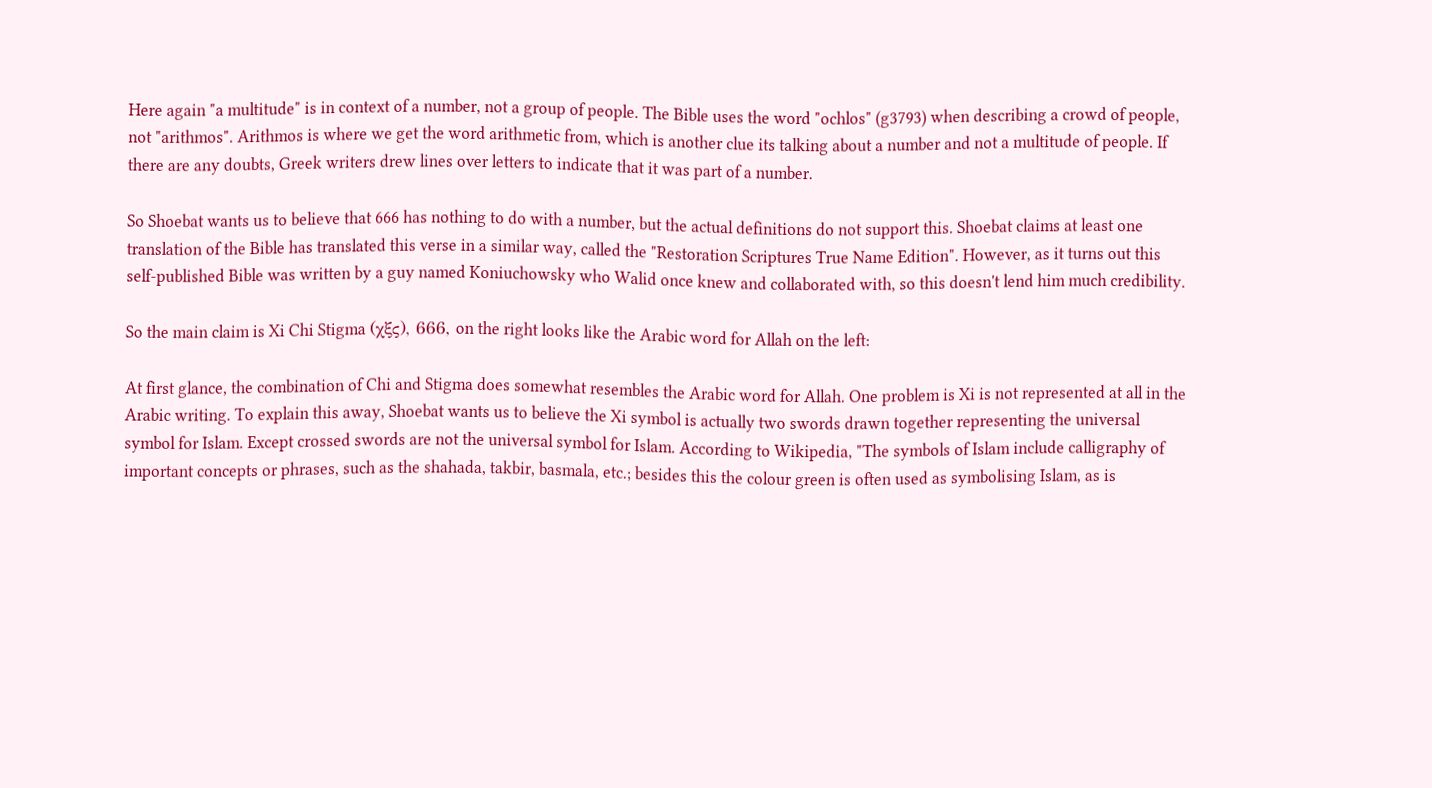Here again "a multitude" is in context of a number, not a group of people. The Bible uses the word "ochlos" (g3793) when describing a crowd of people, not "arithmos". Arithmos is where we get the word arithmetic from, which is another clue its talking about a number and not a multitude of people. If there are any doubts, Greek writers drew lines over letters to indicate that it was part of a number.

So Shoebat wants us to believe that 666 has nothing to do with a number, but the actual definitions do not support this. Shoebat claims at least one translation of the Bible has translated this verse in a similar way, called the "Restoration Scriptures True Name Edition". However, as it turns out this self-published Bible was written by a guy named Koniuchowsky who Walid once knew and collaborated with, so this doesn't lend him much credibility.

So the main claim is Xi Chi Stigma (χξς), 666, on the right looks like the Arabic word for Allah on the left:

At first glance, the combination of Chi and Stigma does somewhat resembles the Arabic word for Allah. One problem is Xi is not represented at all in the Arabic writing. To explain this away, Shoebat wants us to believe the Xi symbol is actually two swords drawn together representing the universal symbol for Islam. Except crossed swords are not the universal symbol for Islam. According to Wikipedia, "The symbols of Islam include calligraphy of important concepts or phrases, such as the shahada, takbir, basmala, etc.; besides this the colour green is often used as symbolising Islam, as is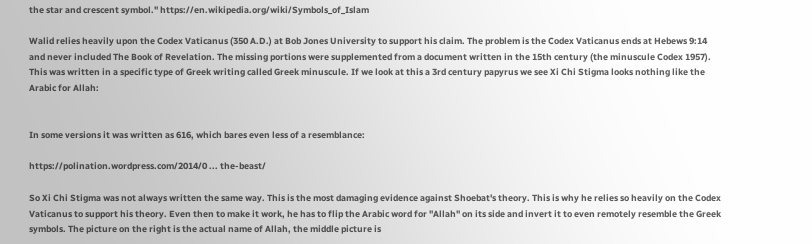the star and crescent symbol." https://en.wikipedia.org/wiki/Symbols_of_Islam

Walid relies heavily upon the Codex Vaticanus (350 A.D.) at Bob Jones University to support his claim. The problem is the Codex Vaticanus ends at Hebews 9:14 and never included The Book of Revelation. The missing portions were supplemented from a document written in the 15th century (the minuscule Codex 1957). This was written in a specific type of Greek writing called Greek minuscule. If we look at this a 3rd century papyrus we see Xi Chi Stigma looks nothing like the Arabic for Allah:


In some versions it was written as 616, which bares even less of a resemblance:

https://polination.wordpress.com/2014/0 ... the-beast/

So Xi Chi Stigma was not always written the same way. This is the most damaging evidence against Shoebat's theory. This is why he relies so heavily on the Codex Vaticanus to support his theory. Even then to make it work, he has to flip the Arabic word for "Allah" on its side and invert it to even remotely resemble the Greek symbols. The picture on the right is the actual name of Allah, the middle picture is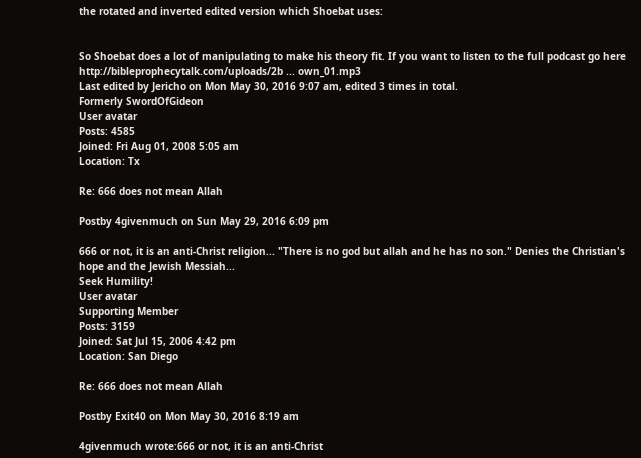the rotated and inverted edited version which Shoebat uses:


So Shoebat does a lot of manipulating to make his theory fit. If you want to listen to the full podcast go here http://bibleprophecytalk.com/uploads/2b ... own_01.mp3
Last edited by Jericho on Mon May 30, 2016 9:07 am, edited 3 times in total.
Formerly SwordOfGideon
User avatar
Posts: 4585
Joined: Fri Aug 01, 2008 5:05 am
Location: Tx

Re: 666 does not mean Allah

Postby 4givenmuch on Sun May 29, 2016 6:09 pm

666 or not, it is an anti-Christ religion... "There is no god but allah and he has no son." Denies the Christian's hope and the Jewish Messiah...
Seek Humility!
User avatar
Supporting Member
Posts: 3159
Joined: Sat Jul 15, 2006 4:42 pm
Location: San Diego

Re: 666 does not mean Allah

Postby Exit40 on Mon May 30, 2016 8:19 am

4givenmuch wrote:666 or not, it is an anti-Christ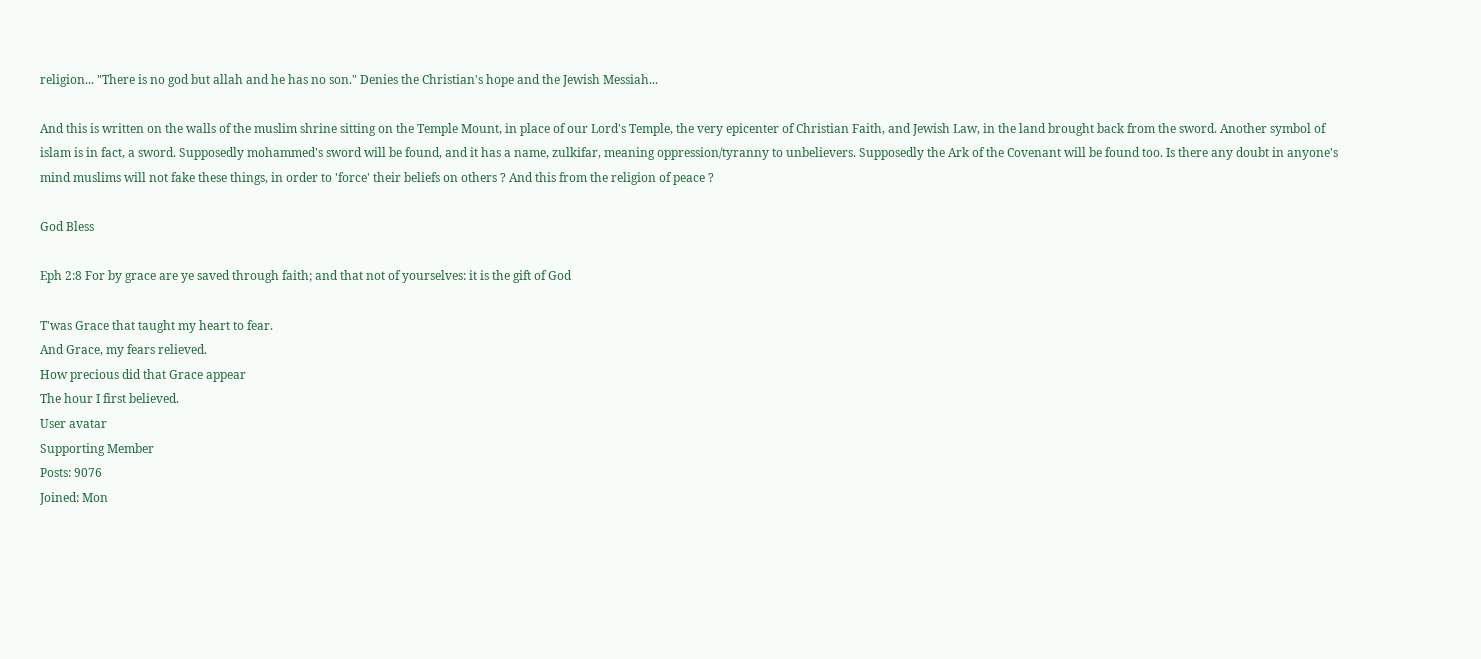religion... "There is no god but allah and he has no son." Denies the Christian's hope and the Jewish Messiah...

And this is written on the walls of the muslim shrine sitting on the Temple Mount, in place of our Lord's Temple, the very epicenter of Christian Faith, and Jewish Law, in the land brought back from the sword. Another symbol of islam is in fact, a sword. Supposedly mohammed's sword will be found, and it has a name, zulkifar, meaning oppression/tyranny to unbelievers. Supposedly the Ark of the Covenant will be found too. Is there any doubt in anyone's mind muslims will not fake these things, in order to 'force' their beliefs on others ? And this from the religion of peace ?

God Bless

Eph 2:8 For by grace are ye saved through faith; and that not of yourselves: it is the gift of God

T'was Grace that taught my heart to fear.
And Grace, my fears relieved.
How precious did that Grace appear
The hour I first believed.
User avatar
Supporting Member
Posts: 9076
Joined: Mon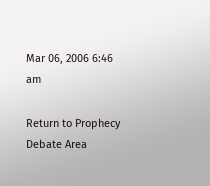Mar 06, 2006 6:46 am

Return to Prophecy Debate Area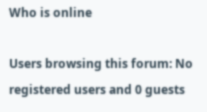Who is online

Users browsing this forum: No registered users and 0 guests